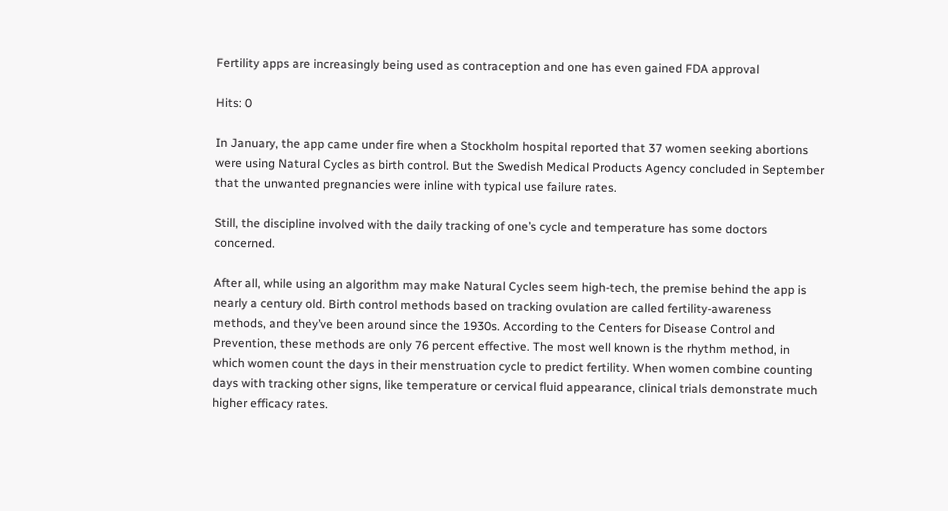Fertility apps are increasingly being used as contraception and one has even gained FDA approval

Hits: 0

In January, the app came under fire when a Stockholm hospital reported that 37 women seeking abortions were using Natural Cycles as birth control. But the Swedish Medical Products Agency concluded in September that the unwanted pregnancies were inline with typical use failure rates.

Still, the discipline involved with the daily tracking of one’s cycle and temperature has some doctors concerned.

After all, while using an algorithm may make Natural Cycles seem high-tech, the premise behind the app is nearly a century old. Birth control methods based on tracking ovulation are called fertility-awareness methods, and they’ve been around since the 1930s. According to the Centers for Disease Control and Prevention, these methods are only 76 percent effective. The most well known is the rhythm method, in which women count the days in their menstruation cycle to predict fertility. When women combine counting days with tracking other signs, like temperature or cervical fluid appearance, clinical trials demonstrate much higher efficacy rates.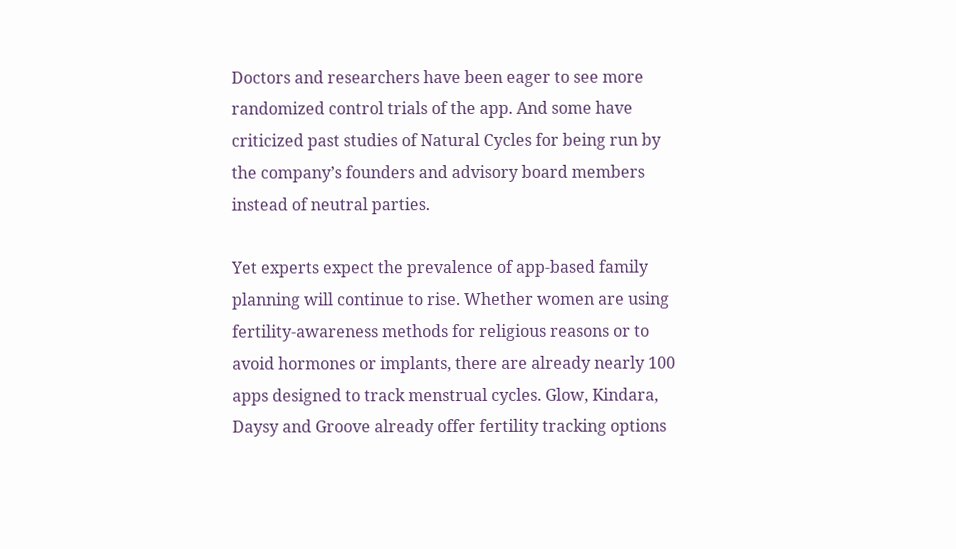Doctors and researchers have been eager to see more randomized control trials of the app. And some have criticized past studies of Natural Cycles for being run by the company’s founders and advisory board members instead of neutral parties.

Yet experts expect the prevalence of app-based family planning will continue to rise. Whether women are using fertility-awareness methods for religious reasons or to avoid hormones or implants, there are already nearly 100 apps designed to track menstrual cycles. Glow, Kindara, Daysy and Groove already offer fertility tracking options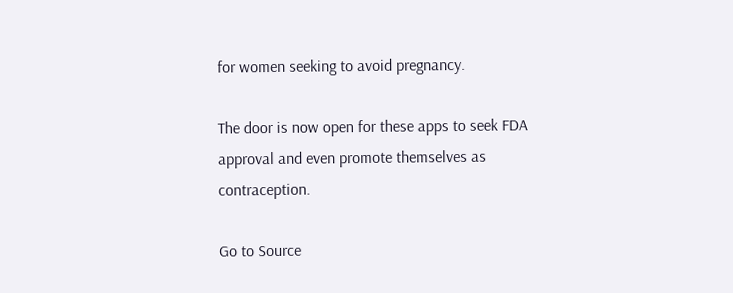for women seeking to avoid pregnancy.

The door is now open for these apps to seek FDA approval and even promote themselves as contraception.

Go to Source